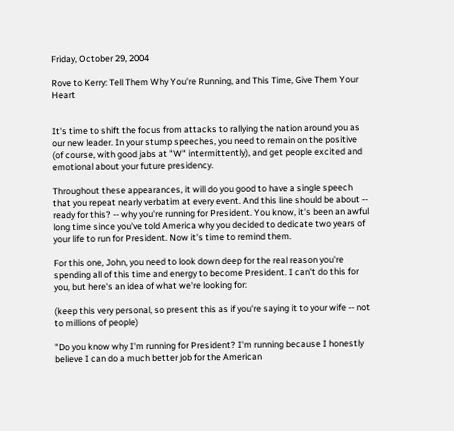Friday, October 29, 2004

Rove to Kerry: Tell Them Why You're Running, and This Time, Give Them Your Heart


It's time to shift the focus from attacks to rallying the nation around you as our new leader. In your stump speeches, you need to remain on the positive (of course, with good jabs at "W" intermittently), and get people excited and emotional about your future presidency.

Throughout these appearances, it will do you good to have a single speech that you repeat nearly verbatim at every event. And this line should be about -- ready for this? -- why you're running for President. You know, it's been an awful long time since you've told America why you decided to dedicate two years of your life to run for President. Now it's time to remind them.

For this one, John, you need to look down deep for the real reason you're spending all of this time and energy to become President. I can't do this for you, but here's an idea of what we're looking for:

(keep this very personal, so present this as if you're saying it to your wife -- not to millions of people)

"Do you know why I'm running for President? I'm running because I honestly believe I can do a much better job for the American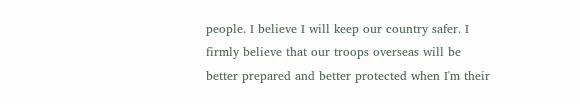people. I believe I will keep our country safer. I firmly believe that our troops overseas will be better prepared and better protected when I'm their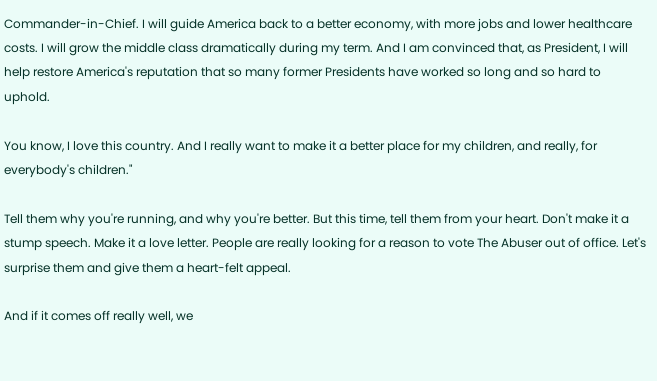Commander-in-Chief. I will guide America back to a better economy, with more jobs and lower healthcare costs. I will grow the middle class dramatically during my term. And I am convinced that, as President, I will help restore America's reputation that so many former Presidents have worked so long and so hard to uphold.

You know, I love this country. And I really want to make it a better place for my children, and really, for everybody's children."

Tell them why you're running, and why you're better. But this time, tell them from your heart. Don't make it a stump speech. Make it a love letter. People are really looking for a reason to vote The Abuser out of office. Let's surprise them and give them a heart-felt appeal.

And if it comes off really well, we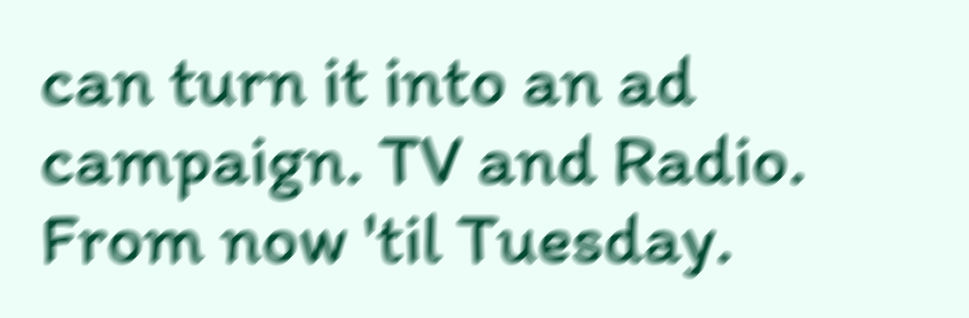can turn it into an ad campaign. TV and Radio. From now 'til Tuesday.